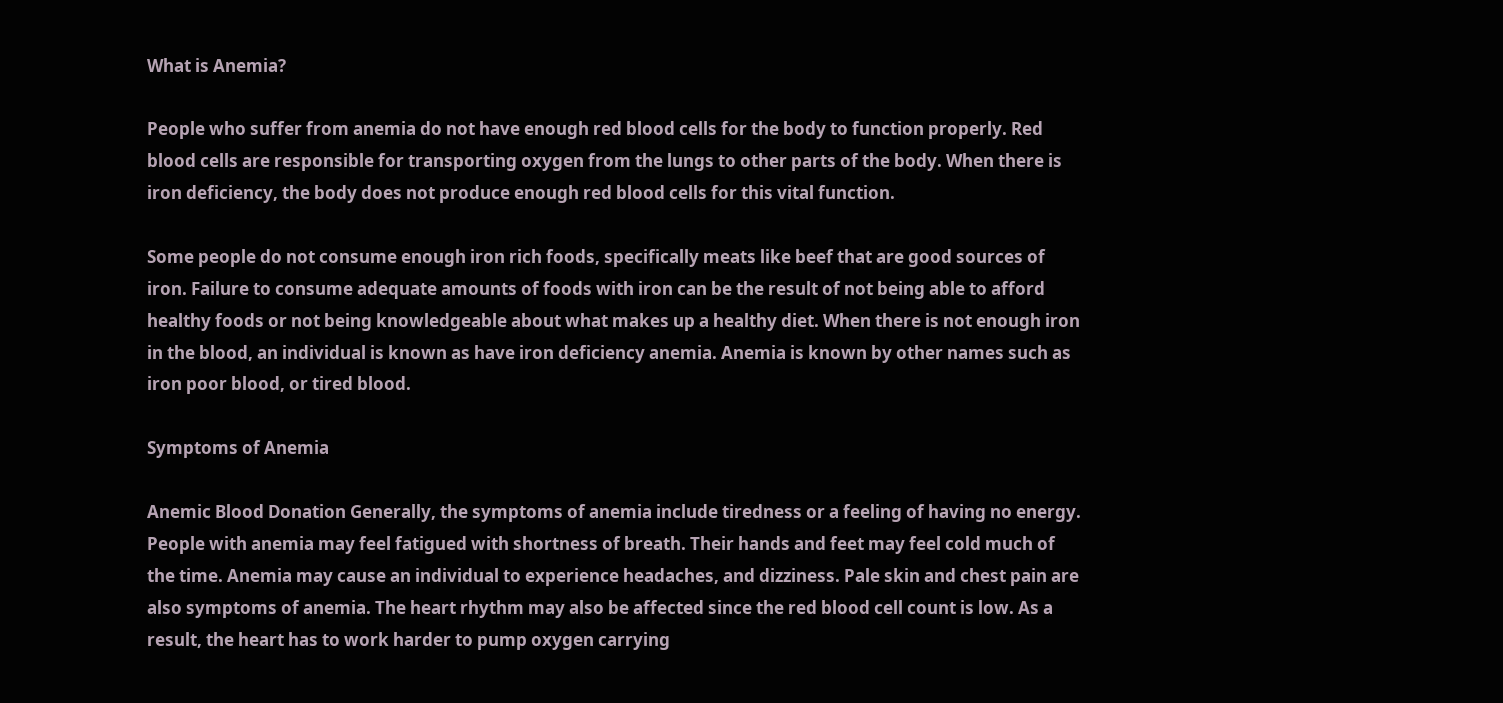What is Anemia?

People who suffer from anemia do not have enough red blood cells for the body to function properly. Red blood cells are responsible for transporting oxygen from the lungs to other parts of the body. When there is iron deficiency, the body does not produce enough red blood cells for this vital function.

Some people do not consume enough iron rich foods, specifically meats like beef that are good sources of iron. Failure to consume adequate amounts of foods with iron can be the result of not being able to afford healthy foods or not being knowledgeable about what makes up a healthy diet. When there is not enough iron in the blood, an individual is known as have iron deficiency anemia. Anemia is known by other names such as iron poor blood, or tired blood.

Symptoms of Anemia

Anemic Blood Donation Generally, the symptoms of anemia include tiredness or a feeling of having no energy. People with anemia may feel fatigued with shortness of breath. Their hands and feet may feel cold much of the time. Anemia may cause an individual to experience headaches, and dizziness. Pale skin and chest pain are also symptoms of anemia. The heart rhythm may also be affected since the red blood cell count is low. As a result, the heart has to work harder to pump oxygen carrying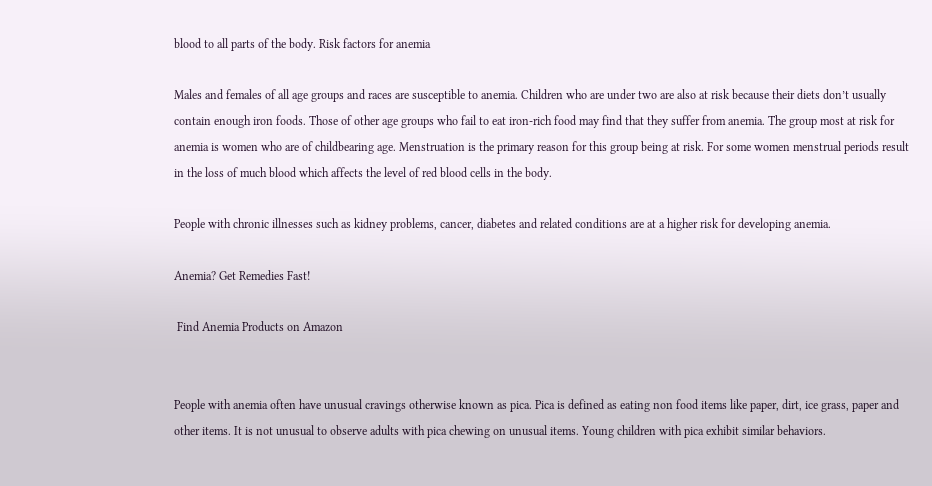blood to all parts of the body. Risk factors for anemia

Males and females of all age groups and races are susceptible to anemia. Children who are under two are also at risk because their diets don’t usually contain enough iron foods. Those of other age groups who fail to eat iron-rich food may find that they suffer from anemia. The group most at risk for anemia is women who are of childbearing age. Menstruation is the primary reason for this group being at risk. For some women menstrual periods result in the loss of much blood which affects the level of red blood cells in the body.

People with chronic illnesses such as kidney problems, cancer, diabetes and related conditions are at a higher risk for developing anemia.

Anemia? Get Remedies Fast!

 Find Anemia Products on Amazon


People with anemia often have unusual cravings otherwise known as pica. Pica is defined as eating non food items like paper, dirt, ice grass, paper and other items. It is not unusual to observe adults with pica chewing on unusual items. Young children with pica exhibit similar behaviors.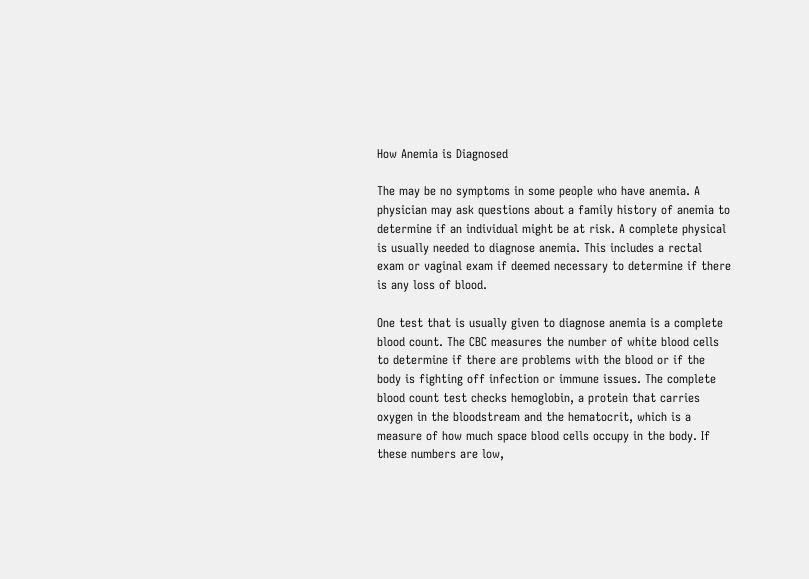How Anemia is Diagnosed

The may be no symptoms in some people who have anemia. A physician may ask questions about a family history of anemia to determine if an individual might be at risk. A complete physical is usually needed to diagnose anemia. This includes a rectal exam or vaginal exam if deemed necessary to determine if there is any loss of blood.

One test that is usually given to diagnose anemia is a complete blood count. The CBC measures the number of white blood cells to determine if there are problems with the blood or if the body is fighting off infection or immune issues. The complete blood count test checks hemoglobin, a protein that carries oxygen in the bloodstream and the hematocrit, which is a measure of how much space blood cells occupy in the body. If these numbers are low,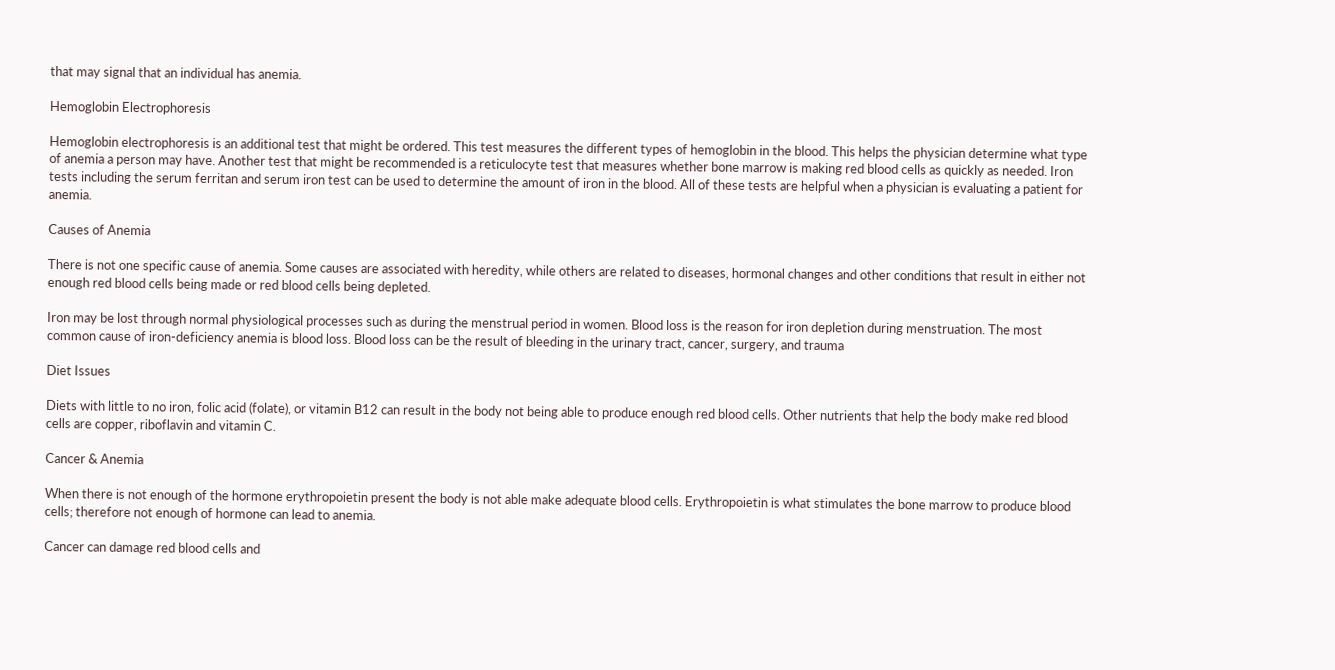that may signal that an individual has anemia.

Hemoglobin Electrophoresis

Hemoglobin electrophoresis is an additional test that might be ordered. This test measures the different types of hemoglobin in the blood. This helps the physician determine what type of anemia a person may have. Another test that might be recommended is a reticulocyte test that measures whether bone marrow is making red blood cells as quickly as needed. Iron tests including the serum ferritan and serum iron test can be used to determine the amount of iron in the blood. All of these tests are helpful when a physician is evaluating a patient for anemia.

Causes of Anemia

There is not one specific cause of anemia. Some causes are associated with heredity, while others are related to diseases, hormonal changes and other conditions that result in either not enough red blood cells being made or red blood cells being depleted.

Iron may be lost through normal physiological processes such as during the menstrual period in women. Blood loss is the reason for iron depletion during menstruation. The most common cause of iron-deficiency anemia is blood loss. Blood loss can be the result of bleeding in the urinary tract, cancer, surgery, and trauma

Diet Issues

Diets with little to no iron, folic acid (folate), or vitamin B12 can result in the body not being able to produce enough red blood cells. Other nutrients that help the body make red blood cells are copper, riboflavin and vitamin C.

Cancer & Anemia

When there is not enough of the hormone erythropoietin present the body is not able make adequate blood cells. Erythropoietin is what stimulates the bone marrow to produce blood cells; therefore not enough of hormone can lead to anemia.

Cancer can damage red blood cells and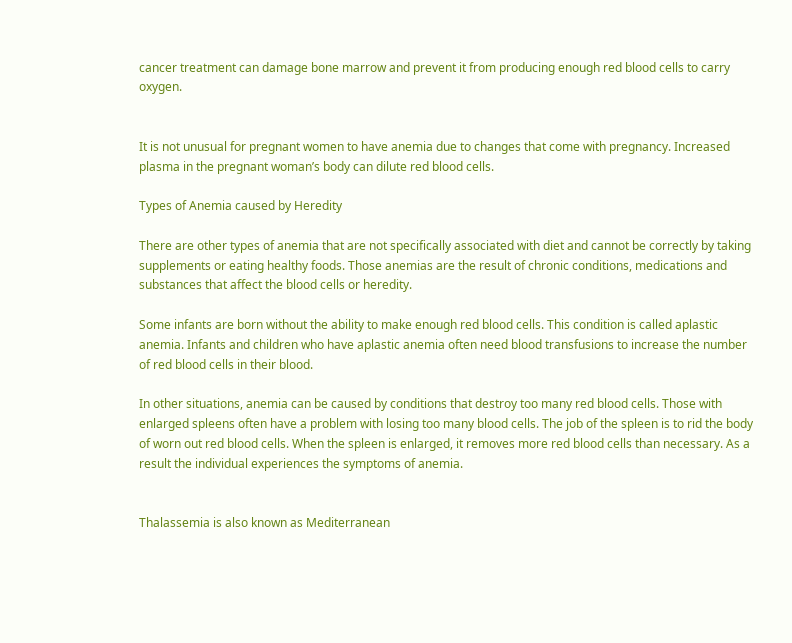cancer treatment can damage bone marrow and prevent it from producing enough red blood cells to carry oxygen.


It is not unusual for pregnant women to have anemia due to changes that come with pregnancy. Increased plasma in the pregnant woman’s body can dilute red blood cells.

Types of Anemia caused by Heredity

There are other types of anemia that are not specifically associated with diet and cannot be correctly by taking supplements or eating healthy foods. Those anemias are the result of chronic conditions, medications and substances that affect the blood cells or heredity.

Some infants are born without the ability to make enough red blood cells. This condition is called aplastic anemia. Infants and children who have aplastic anemia often need blood transfusions to increase the number of red blood cells in their blood.

In other situations, anemia can be caused by conditions that destroy too many red blood cells. Those with enlarged spleens often have a problem with losing too many blood cells. The job of the spleen is to rid the body of worn out red blood cells. When the spleen is enlarged, it removes more red blood cells than necessary. As a result the individual experiences the symptoms of anemia.


Thalassemia is also known as Mediterranean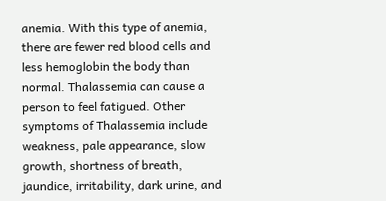anemia. With this type of anemia, there are fewer red blood cells and less hemoglobin the body than normal. Thalassemia can cause a person to feel fatigued. Other symptoms of Thalassemia include weakness, pale appearance, slow growth, shortness of breath, jaundice, irritability, dark urine, and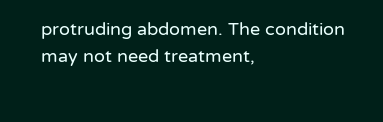protruding abdomen. The condition may not need treatment,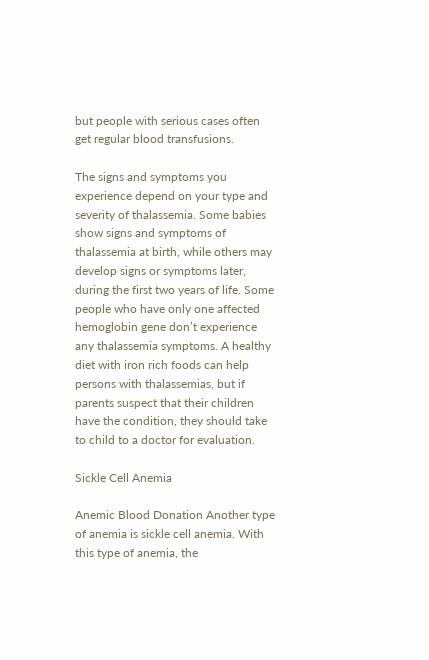but people with serious cases often get regular blood transfusions.

The signs and symptoms you experience depend on your type and severity of thalassemia. Some babies show signs and symptoms of thalassemia at birth, while others may develop signs or symptoms later, during the first two years of life. Some people who have only one affected hemoglobin gene don’t experience any thalassemia symptoms. A healthy diet with iron rich foods can help persons with thalassemias, but if parents suspect that their children have the condition, they should take to child to a doctor for evaluation.

Sickle Cell Anemia

Anemic Blood Donation Another type of anemia is sickle cell anemia. With this type of anemia, the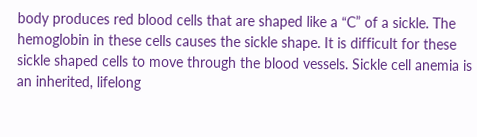body produces red blood cells that are shaped like a “C” of a sickle. The hemoglobin in these cells causes the sickle shape. It is difficult for these sickle shaped cells to move through the blood vessels. Sickle cell anemia is an inherited, lifelong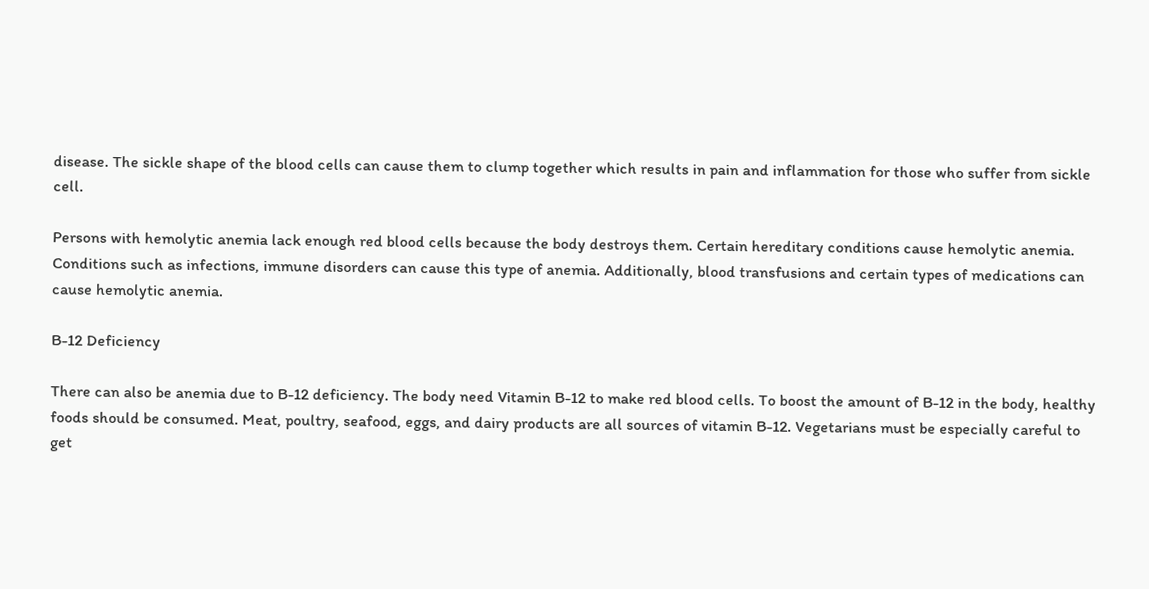disease. The sickle shape of the blood cells can cause them to clump together which results in pain and inflammation for those who suffer from sickle cell.

Persons with hemolytic anemia lack enough red blood cells because the body destroys them. Certain hereditary conditions cause hemolytic anemia. Conditions such as infections, immune disorders can cause this type of anemia. Additionally, blood transfusions and certain types of medications can cause hemolytic anemia.

B-12 Deficiency

There can also be anemia due to B-12 deficiency. The body need Vitamin B-12 to make red blood cells. To boost the amount of B-12 in the body, healthy foods should be consumed. Meat, poultry, seafood, eggs, and dairy products are all sources of vitamin B-12. Vegetarians must be especially careful to get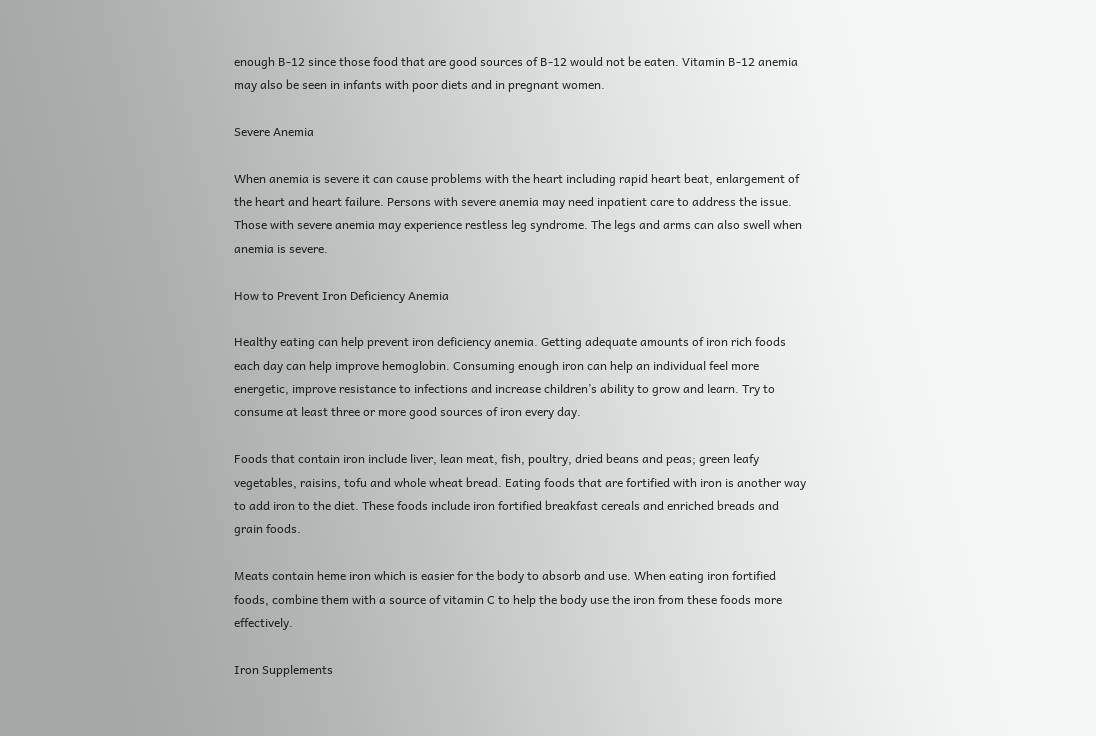enough B-12 since those food that are good sources of B-12 would not be eaten. Vitamin B-12 anemia may also be seen in infants with poor diets and in pregnant women.

Severe Anemia

When anemia is severe it can cause problems with the heart including rapid heart beat, enlargement of the heart and heart failure. Persons with severe anemia may need inpatient care to address the issue. Those with severe anemia may experience restless leg syndrome. The legs and arms can also swell when anemia is severe.

How to Prevent Iron Deficiency Anemia

Healthy eating can help prevent iron deficiency anemia. Getting adequate amounts of iron rich foods each day can help improve hemoglobin. Consuming enough iron can help an individual feel more energetic, improve resistance to infections and increase children’s ability to grow and learn. Try to consume at least three or more good sources of iron every day.

Foods that contain iron include liver, lean meat, fish, poultry, dried beans and peas; green leafy vegetables, raisins, tofu and whole wheat bread. Eating foods that are fortified with iron is another way to add iron to the diet. These foods include iron fortified breakfast cereals and enriched breads and grain foods.

Meats contain heme iron which is easier for the body to absorb and use. When eating iron fortified foods, combine them with a source of vitamin C to help the body use the iron from these foods more effectively.

Iron Supplements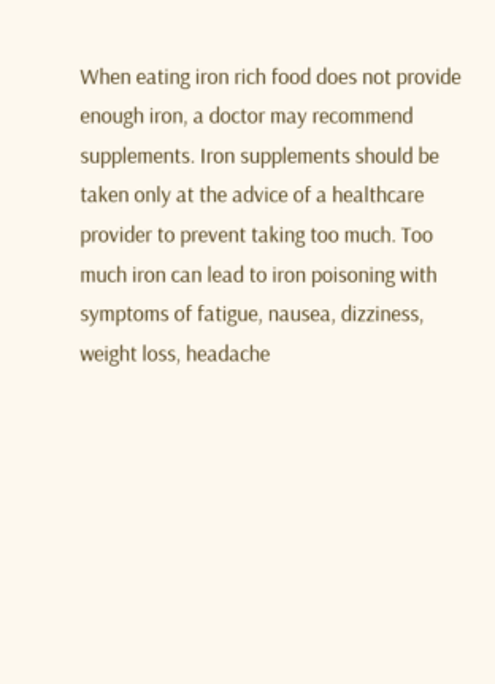When eating iron rich food does not provide enough iron, a doctor may recommend supplements. Iron supplements should be taken only at the advice of a healthcare provider to prevent taking too much. Too much iron can lead to iron poisoning with symptoms of fatigue, nausea, dizziness, weight loss, headache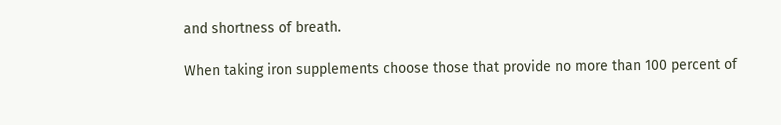and shortness of breath.

When taking iron supplements choose those that provide no more than 100 percent of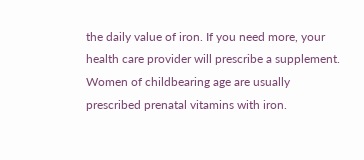the daily value of iron. If you need more, your health care provider will prescribe a supplement. Women of childbearing age are usually prescribed prenatal vitamins with iron.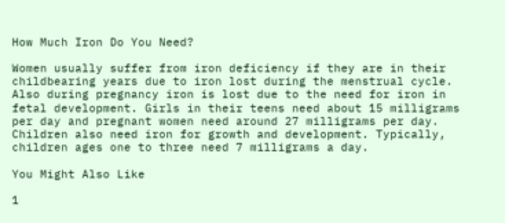How Much Iron Do You Need?

Women usually suffer from iron deficiency if they are in their childbearing years due to iron lost during the menstrual cycle. Also during pregnancy iron is lost due to the need for iron in fetal development. Girls in their teens need about 15 milligrams per day and pregnant women need around 27 milligrams per day. Children also need iron for growth and development. Typically, children ages one to three need 7 milligrams a day.

You Might Also Like

1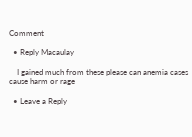Comment

  • Reply Macaulay

    I gained much from these please can anemia cases cause harm or rage

  • Leave a Reply